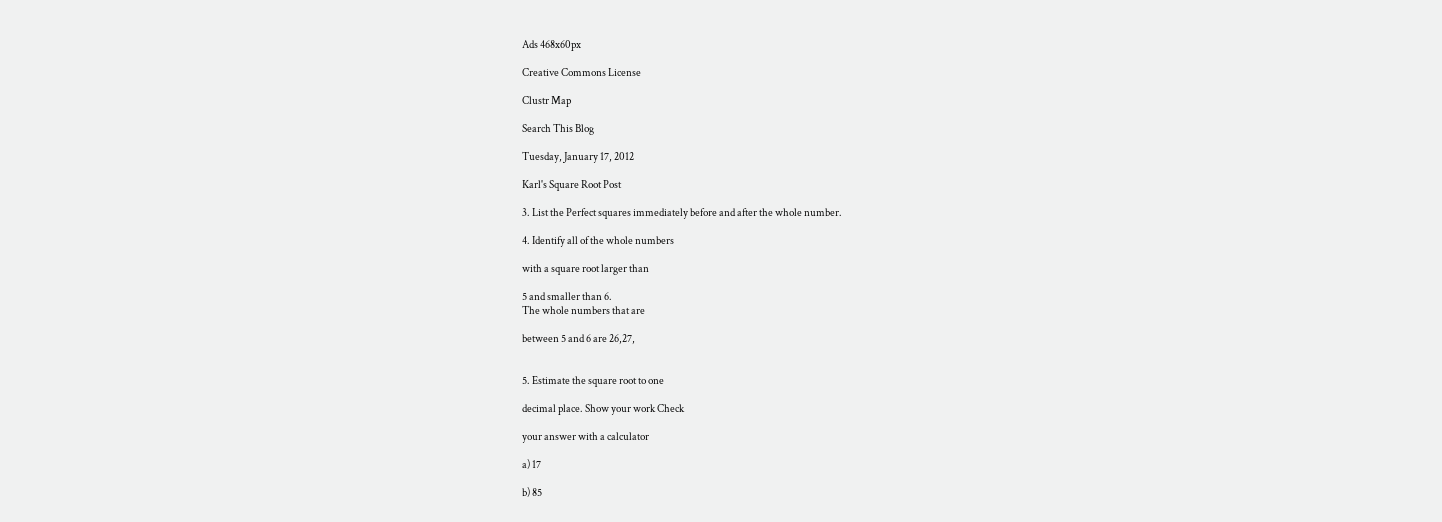Ads 468x60px

Creative Commons License

Clustr Map

Search This Blog

Tuesday, January 17, 2012

Karl's Square Root Post

3. List the Perfect squares immediately before and after the whole number.

4. Identify all of the whole numbers

with a square root larger than

5 and smaller than 6.
The whole numbers that are

between 5 and 6 are 26,27,


5. Estimate the square root to one

decimal place. Show your work Check

your answer with a calculator

a) 17

b) 85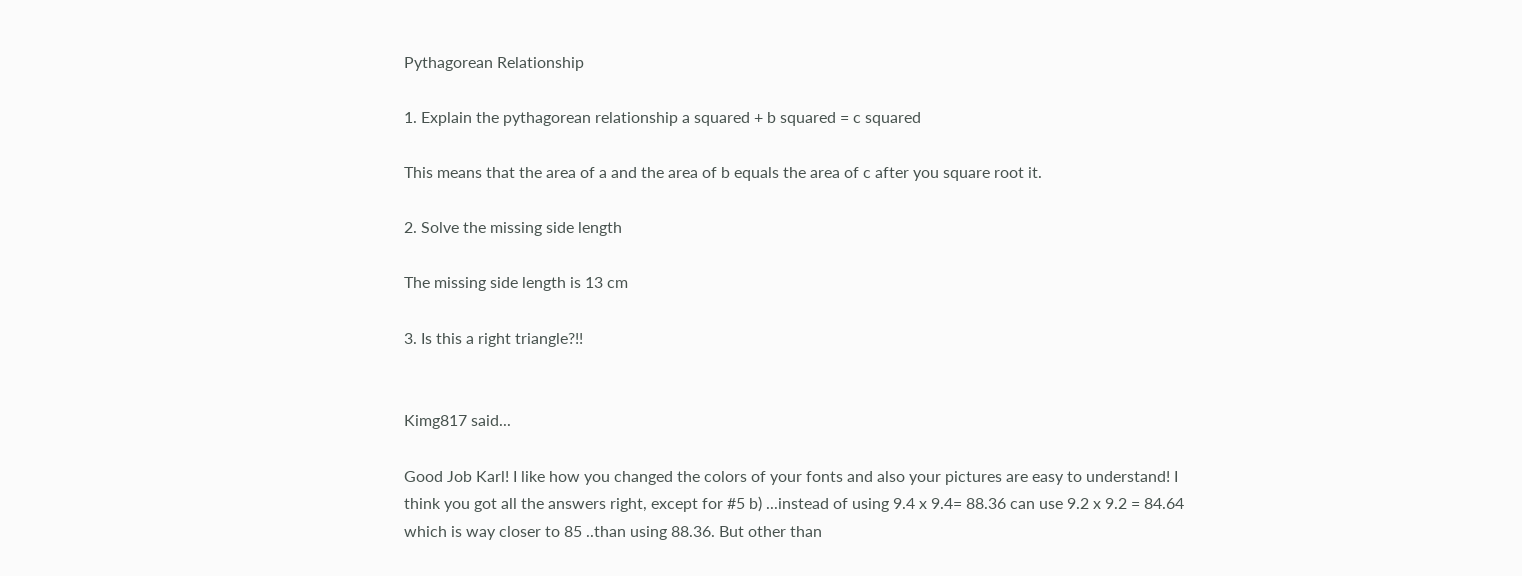Pythagorean Relationship

1. Explain the pythagorean relationship a squared + b squared = c squared

This means that the area of a and the area of b equals the area of c after you square root it.

2. Solve the missing side length

The missing side length is 13 cm

3. Is this a right triangle?!!


Kimg817 said...

Good Job Karl! I like how you changed the colors of your fonts and also your pictures are easy to understand! I think you got all the answers right, except for #5 b) ...instead of using 9.4 x 9.4= 88.36 can use 9.2 x 9.2 = 84.64 which is way closer to 85 ..than using 88.36. But other than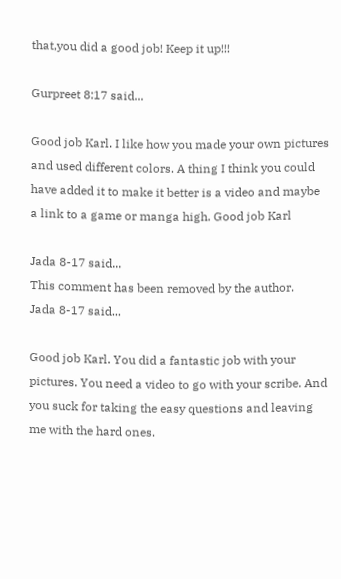that,you did a good job! Keep it up!!!

Gurpreet 8:17 said...

Good job Karl. I like how you made your own pictures and used different colors. A thing I think you could have added it to make it better is a video and maybe a link to a game or manga high. Good job Karl

Jada 8-17 said...
This comment has been removed by the author.
Jada 8-17 said...

Good job Karl. You did a fantastic job with your pictures. You need a video to go with your scribe. And you suck for taking the easy questions and leaving me with the hard ones.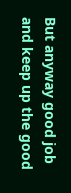But anyway good job and keep up the good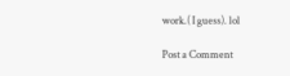work.( I guess). lol

Post a Comment